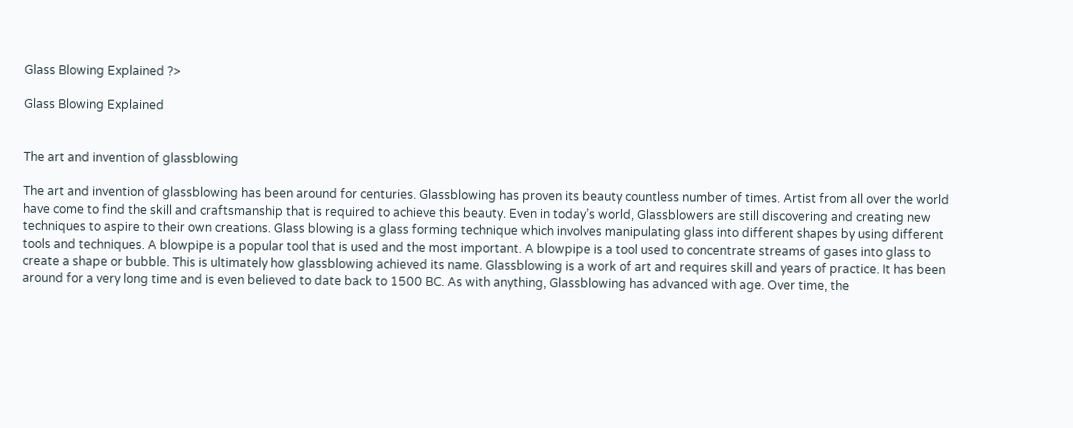Glass Blowing Explained ?>

Glass Blowing Explained


The art and invention of glassblowing

The art and invention of glassblowing has been around for centuries. Glassblowing has proven its beauty countless number of times. Artist from all over the world have come to find the skill and craftsmanship that is required to achieve this beauty. Even in today’s world, Glassblowers are still discovering and creating new techniques to aspire to their own creations. Glass blowing is a glass forming technique which involves manipulating glass into different shapes by using different tools and techniques. A blowpipe is a popular tool that is used and the most important. A blowpipe is a tool used to concentrate streams of gases into glass to create a shape or bubble. This is ultimately how glassblowing achieved its name. Glassblowing is a work of art and requires skill and years of practice. It has been around for a very long time and is even believed to date back to 1500 BC. As with anything, Glassblowing has advanced with age. Over time, the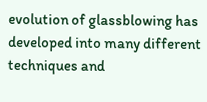evolution of glassblowing has developed into many different techniques and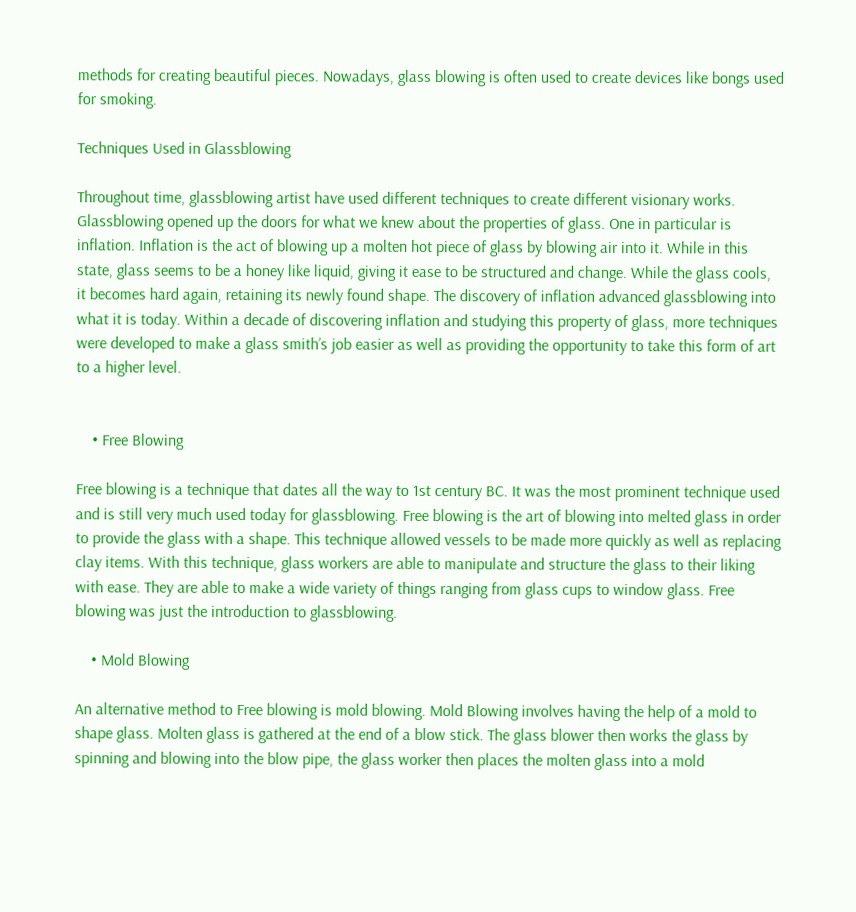methods for creating beautiful pieces. Nowadays, glass blowing is often used to create devices like bongs used for smoking.

Techniques Used in Glassblowing

Throughout time, glassblowing artist have used different techniques to create different visionary works. Glassblowing opened up the doors for what we knew about the properties of glass. One in particular is inflation. Inflation is the act of blowing up a molten hot piece of glass by blowing air into it. While in this state, glass seems to be a honey like liquid, giving it ease to be structured and change. While the glass cools, it becomes hard again, retaining its newly found shape. The discovery of inflation advanced glassblowing into what it is today. Within a decade of discovering inflation and studying this property of glass, more techniques were developed to make a glass smith’s job easier as well as providing the opportunity to take this form of art to a higher level.


    • Free Blowing

Free blowing is a technique that dates all the way to 1st century BC. It was the most prominent technique used and is still very much used today for glassblowing. Free blowing is the art of blowing into melted glass in order to provide the glass with a shape. This technique allowed vessels to be made more quickly as well as replacing clay items. With this technique, glass workers are able to manipulate and structure the glass to their liking with ease. They are able to make a wide variety of things ranging from glass cups to window glass. Free blowing was just the introduction to glassblowing.

    • Mold Blowing

An alternative method to Free blowing is mold blowing. Mold Blowing involves having the help of a mold to shape glass. Molten glass is gathered at the end of a blow stick. The glass blower then works the glass by spinning and blowing into the blow pipe, the glass worker then places the molten glass into a mold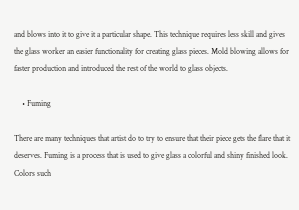and blows into it to give it a particular shape. This technique requires less skill and gives the glass worker an easier functionality for creating glass pieces. Mold blowing allows for faster production and introduced the rest of the world to glass objects.

    • Fuming

There are many techniques that artist do to try to ensure that their piece gets the flare that it deserves. Fuming is a process that is used to give glass a colorful and shiny finished look. Colors such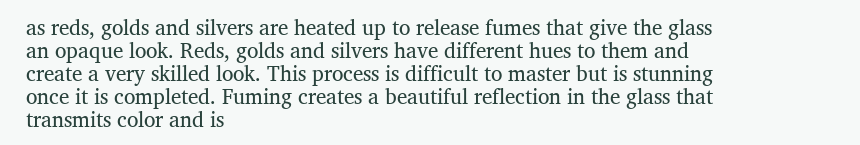as reds, golds and silvers are heated up to release fumes that give the glass an opaque look. Reds, golds and silvers have different hues to them and create a very skilled look. This process is difficult to master but is stunning once it is completed. Fuming creates a beautiful reflection in the glass that transmits color and is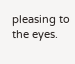pleasing to the eyes.